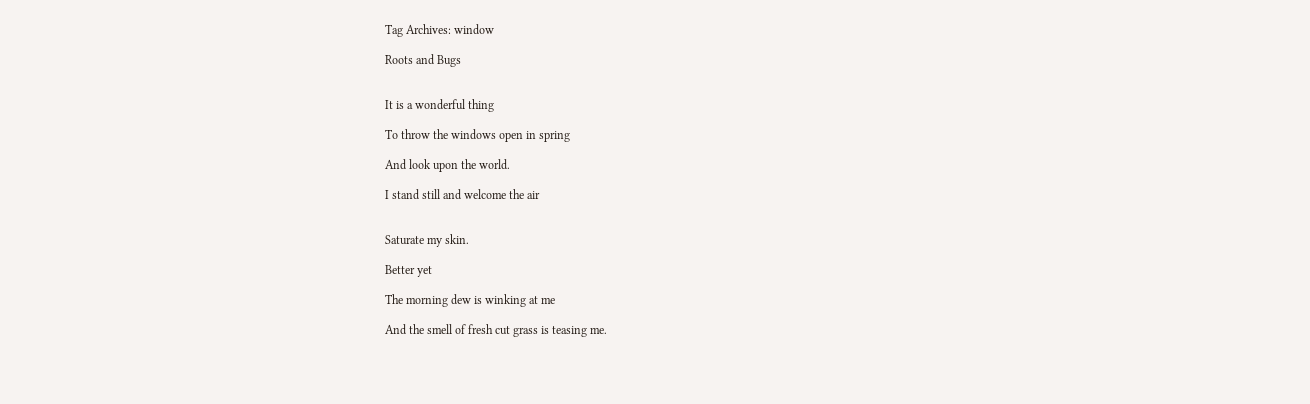Tag Archives: window

Roots and Bugs


It is a wonderful thing

To throw the windows open in spring

And look upon the world.

I stand still and welcome the air


Saturate my skin.

Better yet

The morning dew is winking at me

And the smell of fresh cut grass is teasing me.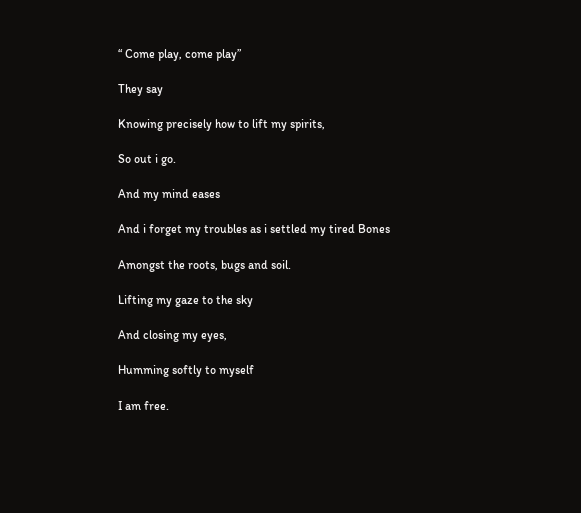“ Come play, come play”

They say

Knowing precisely how to lift my spirits,

So out i go.

And my mind eases

And i forget my troubles as i settled my tired Bones

Amongst the roots, bugs and soil.

Lifting my gaze to the sky

And closing my eyes,

Humming softly to myself

I am free.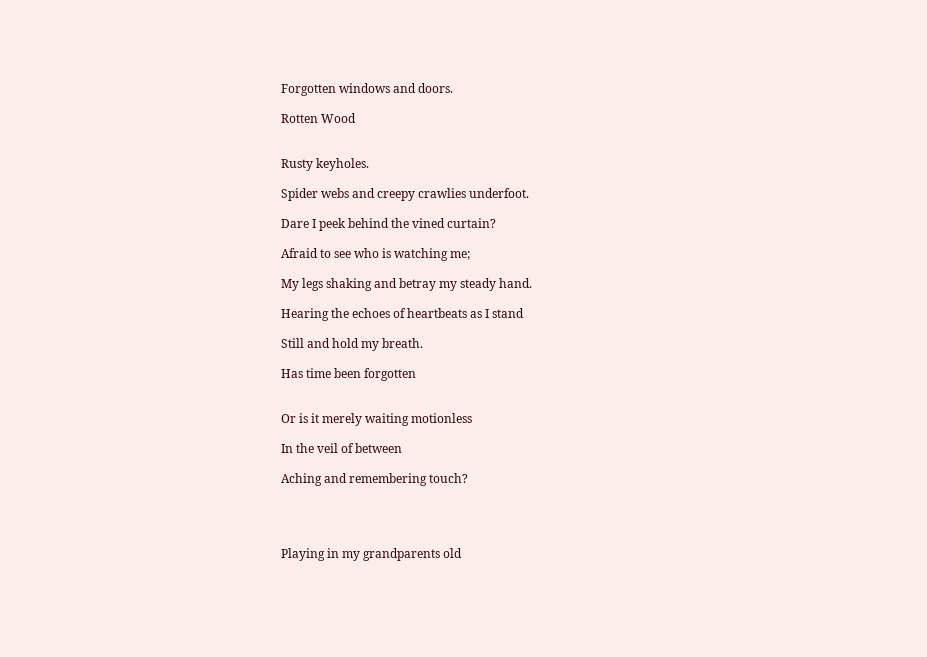Forgotten windows and doors.

Rotten Wood


Rusty keyholes.

Spider webs and creepy crawlies underfoot.

Dare I peek behind the vined curtain?

Afraid to see who is watching me;

My legs shaking and betray my steady hand.

Hearing the echoes of heartbeats as I stand

Still and hold my breath.

Has time been forgotten


Or is it merely waiting motionless

In the veil of between

Aching and remembering touch?




Playing in my grandparents old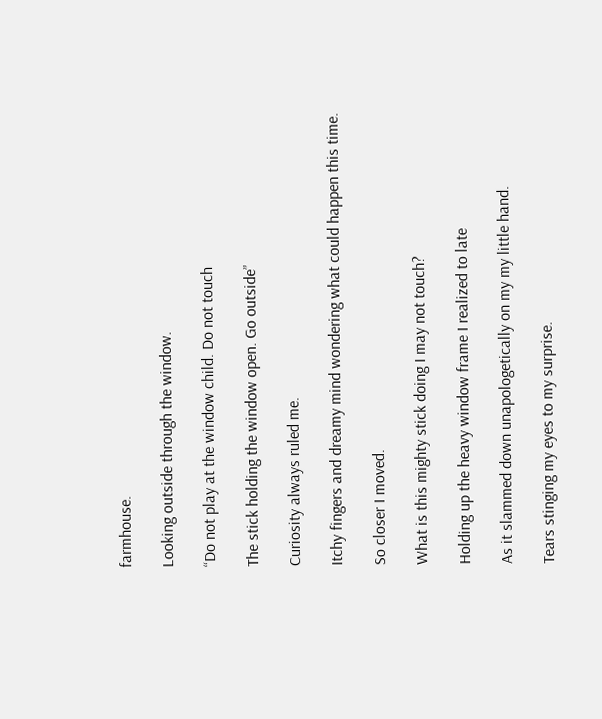farmhouse.

Looking outside through the window.

“Do not play at the window child. Do not touch

The stick holding the window open. Go outside”

Curiosity always ruled me.

Itchy fingers and dreamy mind wondering what could happen this time.

So closer I moved.

What is this mighty stick doing I may not touch?

Holding up the heavy window frame I realized to late

As it slammed down unapologetically on my my little hand.

Tears stinging my eyes to my surprise.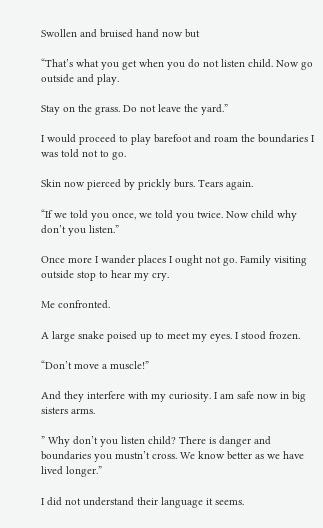Swollen and bruised hand now but

“That’s what you get when you do not listen child. Now go outside and play.

Stay on the grass. Do not leave the yard.”

I would proceed to play barefoot and roam the boundaries I was told not to go.

Skin now pierced by prickly burs. Tears again.

“If we told you once, we told you twice. Now child why don’t you listen.”

Once more I wander places I ought not go. Family visiting outside stop to hear my cry.

Me confronted.

A large snake poised up to meet my eyes. I stood frozen.

“Don’t move a muscle!”

And they interfere with my curiosity. I am safe now in big sisters arms.

” Why don’t you listen child? There is danger and boundaries you mustn’t cross. We know better as we have lived longer.”

I did not understand their language it seems.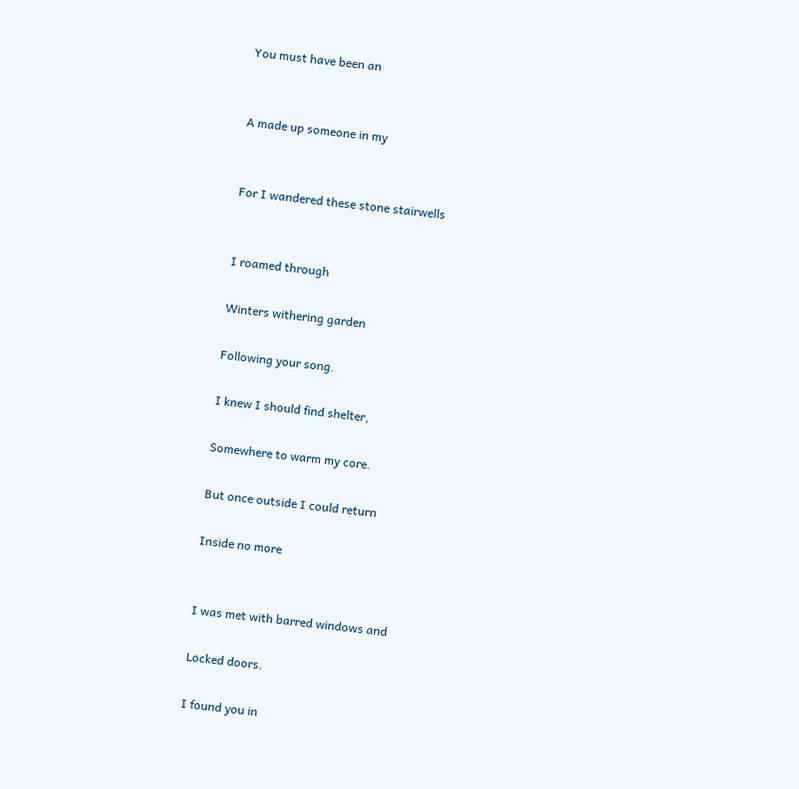You must have been an


A made up someone in my


For I wandered these stone stairwells


I roamed through

Winters withering garden

Following your song.

I knew I should find shelter,

Somewhere to warm my core.

But once outside I could return

Inside no more


I was met with barred windows and

Locked doors.

I found you in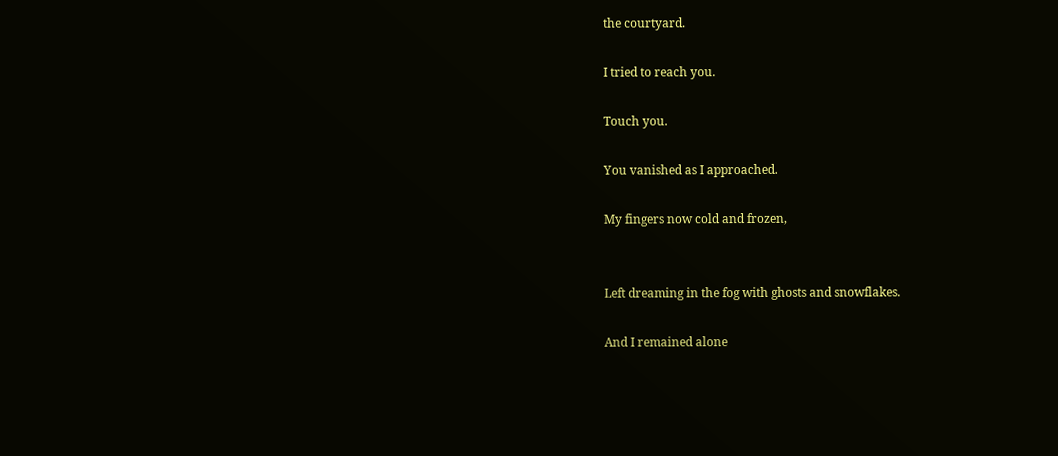the courtyard.

I tried to reach you.

Touch you.

You vanished as I approached.

My fingers now cold and frozen,


Left dreaming in the fog with ghosts and snowflakes.

And I remained alone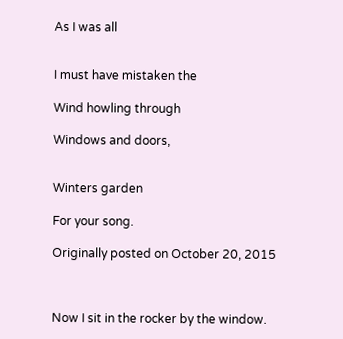As I was all


I must have mistaken the

Wind howling through

Windows and doors,


Winters garden

For your song.

Originally posted on October 20, 2015



Now I sit in the rocker by the window.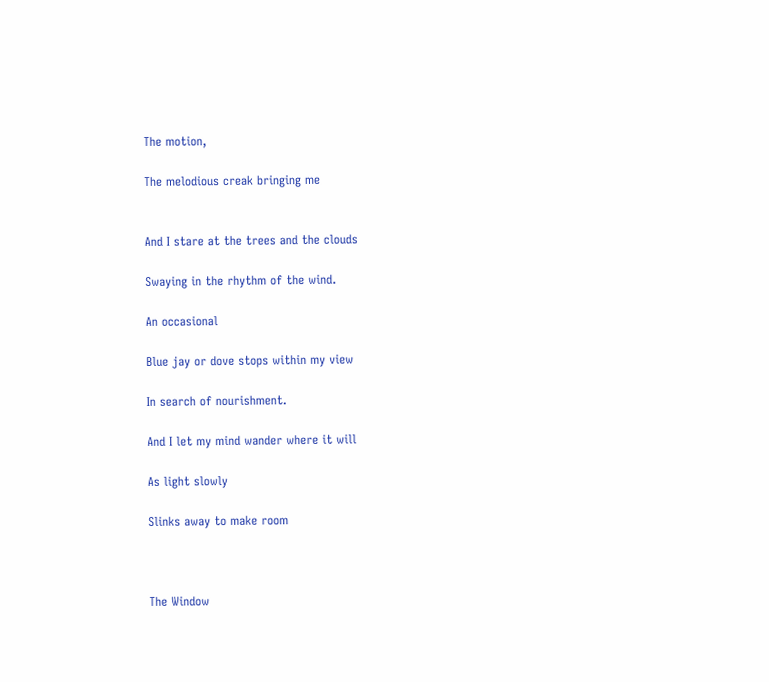The motion,

The melodious creak bringing me


And I stare at the trees and the clouds

Swaying in the rhythm of the wind.

An occasional

Blue jay or dove stops within my view

In search of nourishment.

And I let my mind wander where it will

As light slowly

Slinks away to make room



The Window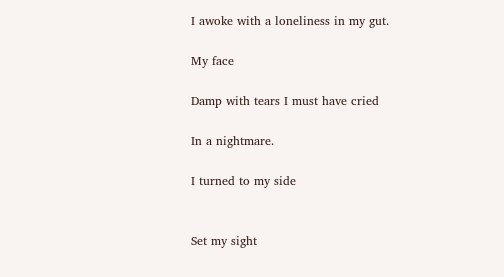I awoke with a loneliness in my gut.

My face

Damp with tears I must have cried

In a nightmare.

I turned to my side


Set my sight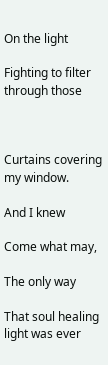On the light

Fighting to filter through those



Curtains covering my window.

And I knew

Come what may,

The only way

That soul healing light was ever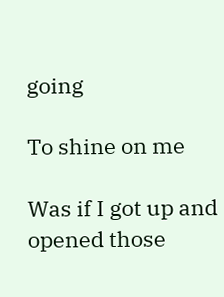going

To shine on me

Was if I got up and opened those